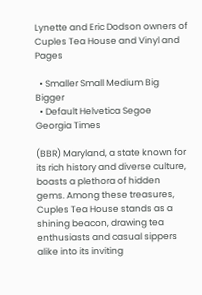Lynette and Eric Dodson owners of Cuples Tea House and Vinyl and Pages

  • Smaller Small Medium Big Bigger
  • Default Helvetica Segoe Georgia Times

(BBR) Maryland, a state known for its rich history and diverse culture, boasts a plethora of hidden gems. Among these treasures, Cuples Tea House stands as a shining beacon, drawing tea enthusiasts and casual sippers alike into its inviting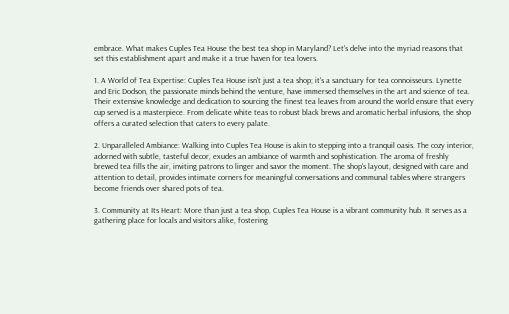embrace. What makes Cuples Tea House the best tea shop in Maryland? Let's delve into the myriad reasons that set this establishment apart and make it a true haven for tea lovers.

1. A World of Tea Expertise: Cuples Tea House isn't just a tea shop; it's a sanctuary for tea connoisseurs. Lynette and Eric Dodson, the passionate minds behind the venture, have immersed themselves in the art and science of tea. Their extensive knowledge and dedication to sourcing the finest tea leaves from around the world ensure that every cup served is a masterpiece. From delicate white teas to robust black brews and aromatic herbal infusions, the shop offers a curated selection that caters to every palate.

2. Unparalleled Ambiance: Walking into Cuples Tea House is akin to stepping into a tranquil oasis. The cozy interior, adorned with subtle, tasteful decor, exudes an ambiance of warmth and sophistication. The aroma of freshly brewed tea fills the air, inviting patrons to linger and savor the moment. The shop's layout, designed with care and attention to detail, provides intimate corners for meaningful conversations and communal tables where strangers become friends over shared pots of tea.

3. Community at Its Heart: More than just a tea shop, Cuples Tea House is a vibrant community hub. It serves as a gathering place for locals and visitors alike, fostering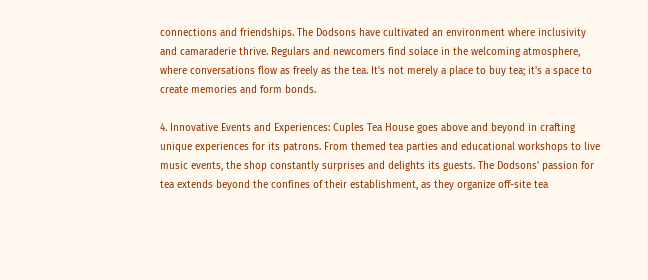connections and friendships. The Dodsons have cultivated an environment where inclusivity and camaraderie thrive. Regulars and newcomers find solace in the welcoming atmosphere, where conversations flow as freely as the tea. It's not merely a place to buy tea; it's a space to create memories and form bonds.

4. Innovative Events and Experiences: Cuples Tea House goes above and beyond in crafting unique experiences for its patrons. From themed tea parties and educational workshops to live music events, the shop constantly surprises and delights its guests. The Dodsons' passion for tea extends beyond the confines of their establishment, as they organize off-site tea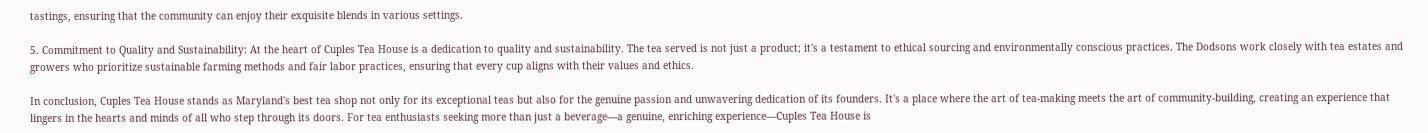tastings, ensuring that the community can enjoy their exquisite blends in various settings.

5. Commitment to Quality and Sustainability: At the heart of Cuples Tea House is a dedication to quality and sustainability. The tea served is not just a product; it's a testament to ethical sourcing and environmentally conscious practices. The Dodsons work closely with tea estates and growers who prioritize sustainable farming methods and fair labor practices, ensuring that every cup aligns with their values and ethics.

In conclusion, Cuples Tea House stands as Maryland's best tea shop not only for its exceptional teas but also for the genuine passion and unwavering dedication of its founders. It's a place where the art of tea-making meets the art of community-building, creating an experience that lingers in the hearts and minds of all who step through its doors. For tea enthusiasts seeking more than just a beverage—a genuine, enriching experience—Cuples Tea House is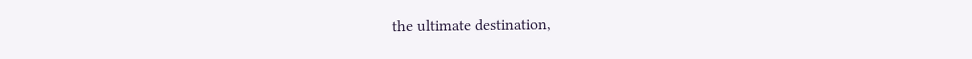the ultimate destination,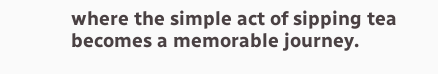where the simple act of sipping tea becomes a memorable journey.